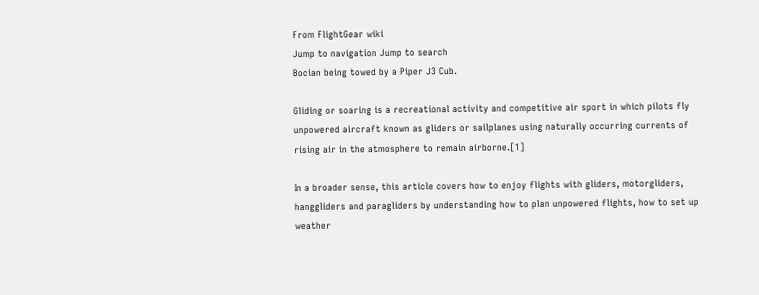From FlightGear wiki
Jump to navigation Jump to search
Bocian being towed by a Piper J3 Cub.

Gliding or soaring is a recreational activity and competitive air sport in which pilots fly unpowered aircraft known as gliders or sailplanes using naturally occurring currents of rising air in the atmosphere to remain airborne.[1]

In a broader sense, this article covers how to enjoy flights with gliders, motorgliders, hanggliders and paragliders by understanding how to plan unpowered flights, how to set up weather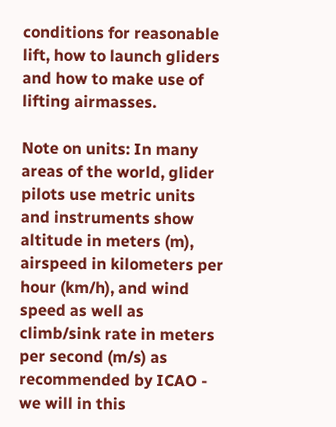conditions for reasonable lift, how to launch gliders and how to make use of lifting airmasses.

Note on units: In many areas of the world, glider pilots use metric units and instruments show altitude in meters (m), airspeed in kilometers per hour (km/h), and wind speed as well as climb/sink rate in meters per second (m/s) as recommended by ICAO - we will in this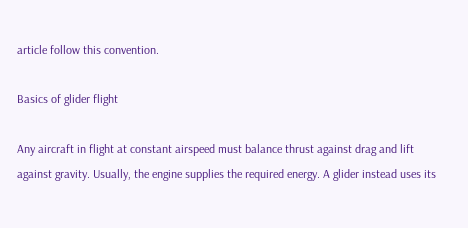article follow this convention.

Basics of glider flight

Any aircraft in flight at constant airspeed must balance thrust against drag and lift against gravity. Usually, the engine supplies the required energy. A glider instead uses its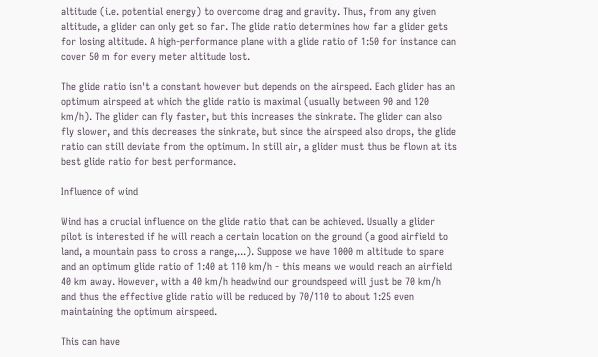altitude (i.e. potential energy) to overcome drag and gravity. Thus, from any given altitude, a glider can only get so far. The glide ratio determines how far a glider gets for losing altitude. A high-performance plane with a glide ratio of 1:50 for instance can cover 50 m for every meter altitude lost.

The glide ratio isn't a constant however but depends on the airspeed. Each glider has an optimum airspeed at which the glide ratio is maximal (usually between 90 and 120 km/h). The glider can fly faster, but this increases the sinkrate. The glider can also fly slower, and this decreases the sinkrate, but since the airspeed also drops, the glide ratio can still deviate from the optimum. In still air, a glider must thus be flown at its best glide ratio for best performance.

Influence of wind

Wind has a crucial influence on the glide ratio that can be achieved. Usually a glider pilot is interested if he will reach a certain location on the ground (a good airfield to land, a mountain pass to cross a range,...). Suppose we have 1000 m altitude to spare and an optimum glide ratio of 1:40 at 110 km/h - this means we would reach an airfield 40 km away. However, with a 40 km/h headwind our groundspeed will just be 70 km/h and thus the effective glide ratio will be reduced by 70/110 to about 1:25 even maintaining the optimum airspeed.

This can have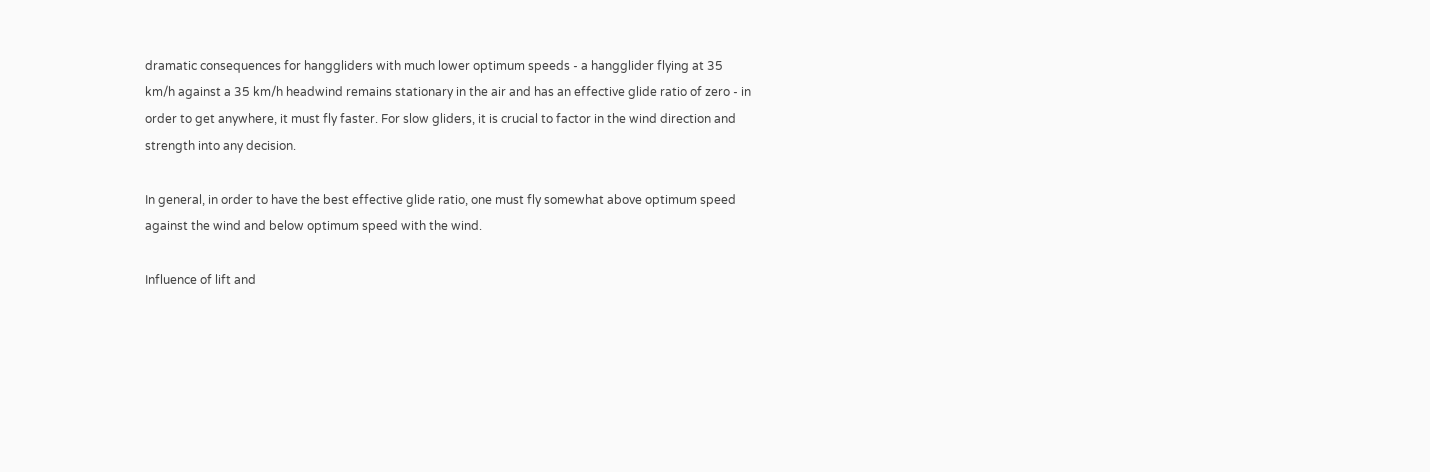dramatic consequences for hanggliders with much lower optimum speeds - a hangglider flying at 35 km/h against a 35 km/h headwind remains stationary in the air and has an effective glide ratio of zero - in order to get anywhere, it must fly faster. For slow gliders, it is crucial to factor in the wind direction and strength into any decision.

In general, in order to have the best effective glide ratio, one must fly somewhat above optimum speed against the wind and below optimum speed with the wind.

Influence of lift and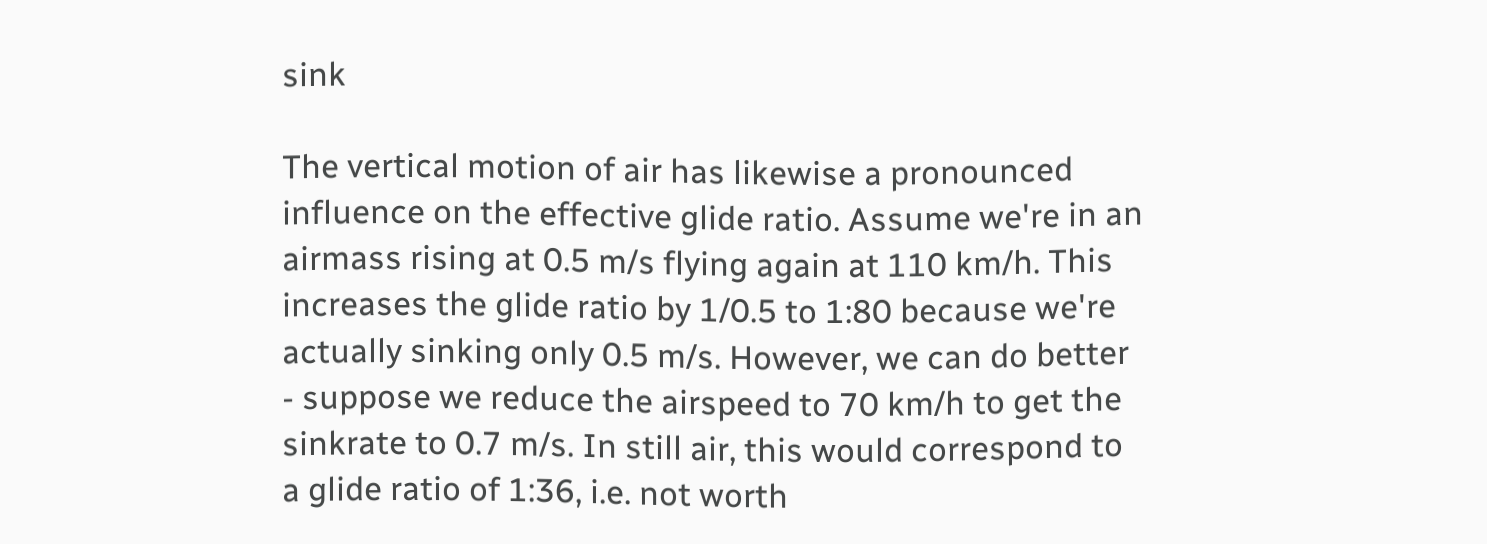sink

The vertical motion of air has likewise a pronounced influence on the effective glide ratio. Assume we're in an airmass rising at 0.5 m/s flying again at 110 km/h. This increases the glide ratio by 1/0.5 to 1:80 because we're actually sinking only 0.5 m/s. However, we can do better - suppose we reduce the airspeed to 70 km/h to get the sinkrate to 0.7 m/s. In still air, this would correspond to a glide ratio of 1:36, i.e. not worth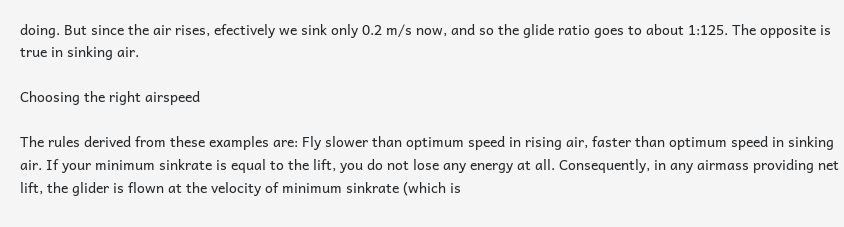doing. But since the air rises, efectively we sink only 0.2 m/s now, and so the glide ratio goes to about 1:125. The opposite is true in sinking air.

Choosing the right airspeed

The rules derived from these examples are: Fly slower than optimum speed in rising air, faster than optimum speed in sinking air. If your minimum sinkrate is equal to the lift, you do not lose any energy at all. Consequently, in any airmass providing net lift, the glider is flown at the velocity of minimum sinkrate (which is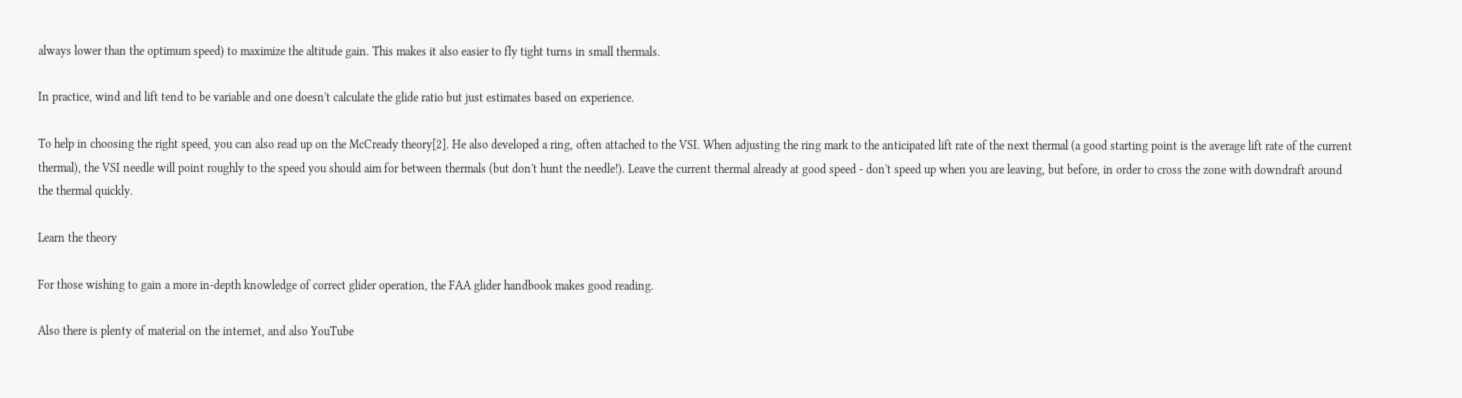always lower than the optimum speed) to maximize the altitude gain. This makes it also easier to fly tight turns in small thermals.

In practice, wind and lift tend to be variable and one doesn't calculate the glide ratio but just estimates based on experience.

To help in choosing the right speed, you can also read up on the McCready theory[2]. He also developed a ring, often attached to the VSI. When adjusting the ring mark to the anticipated lift rate of the next thermal (a good starting point is the average lift rate of the current thermal), the VSI needle will point roughly to the speed you should aim for between thermals (but don't hunt the needle!). Leave the current thermal already at good speed - don't speed up when you are leaving, but before, in order to cross the zone with downdraft around the thermal quickly.

Learn the theory

For those wishing to gain a more in-depth knowledge of correct glider operation, the FAA glider handbook makes good reading.

Also there is plenty of material on the internet, and also YouTube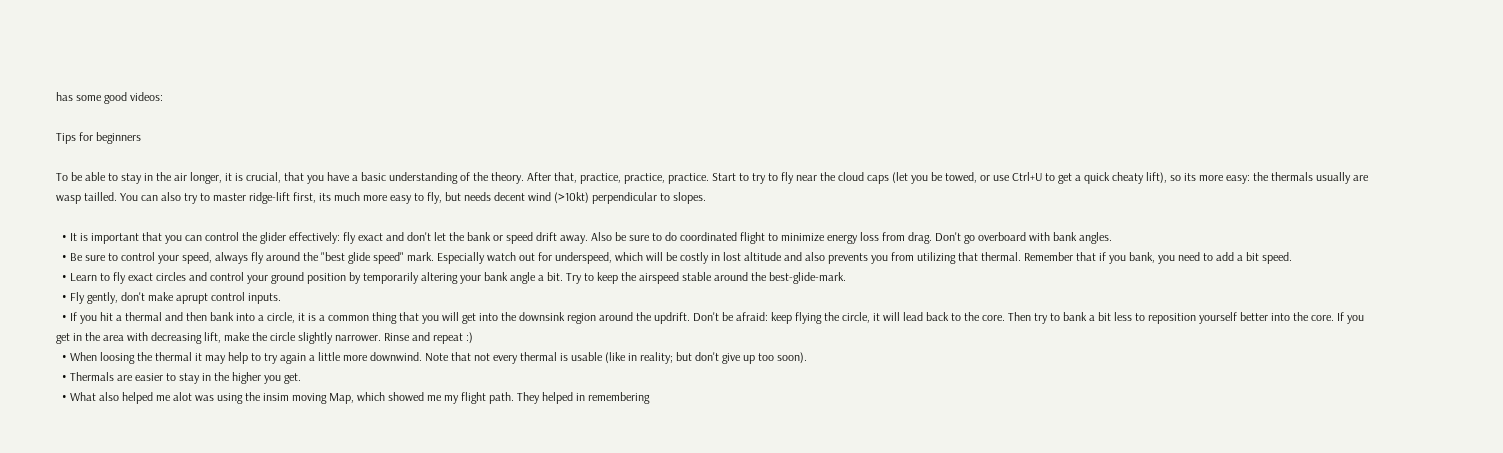has some good videos:

Tips for beginners

To be able to stay in the air longer, it is crucial, that you have a basic understanding of the theory. After that, practice, practice, practice. Start to try to fly near the cloud caps (let you be towed, or use Ctrl+U to get a quick cheaty lift), so its more easy: the thermals usually are wasp tailled. You can also try to master ridge-lift first, its much more easy to fly, but needs decent wind (>10kt) perpendicular to slopes.

  • It is important that you can control the glider effectively: fly exact and don't let the bank or speed drift away. Also be sure to do coordinated flight to minimize energy loss from drag. Don't go overboard with bank angles.
  • Be sure to control your speed, always fly around the "best glide speed" mark. Especially watch out for underspeed, which will be costly in lost altitude and also prevents you from utilizing that thermal. Remember that if you bank, you need to add a bit speed.
  • Learn to fly exact circles and control your ground position by temporarily altering your bank angle a bit. Try to keep the airspeed stable around the best-glide-mark.
  • Fly gently, don't make aprupt control inputs.
  • If you hit a thermal and then bank into a circle, it is a common thing that you will get into the downsink region around the updrift. Don't be afraid: keep flying the circle, it will lead back to the core. Then try to bank a bit less to reposition yourself better into the core. If you get in the area with decreasing lift, make the circle slightly narrower. Rinse and repeat :)
  • When loosing the thermal it may help to try again a little more downwind. Note that not every thermal is usable (like in reality; but don't give up too soon).
  • Thermals are easier to stay in the higher you get.
  • What also helped me alot was using the insim moving Map, which showed me my flight path. They helped in remembering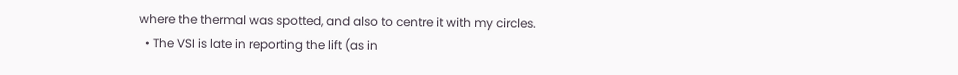where the thermal was spotted, and also to centre it with my circles.
  • The VSI is late in reporting the lift (as in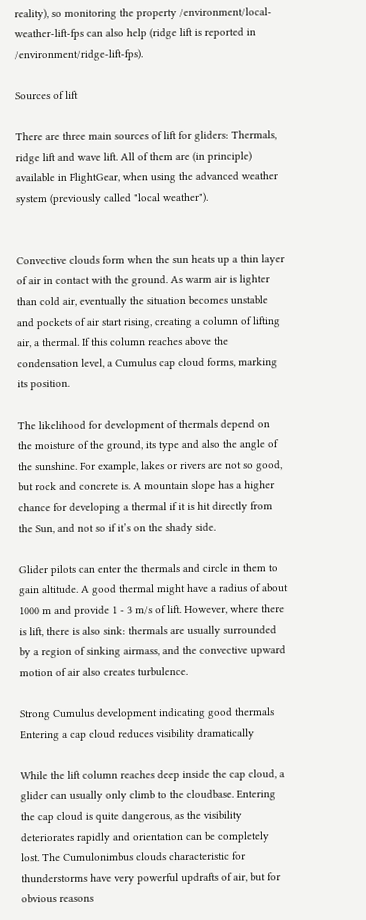reality), so monitoring the property /environment/local-weather-lift-fps can also help (ridge lift is reported in /environment/ridge-lift-fps).

Sources of lift

There are three main sources of lift for gliders: Thermals, ridge lift and wave lift. All of them are (in principle) available in FlightGear, when using the advanced weather system (previously called "local weather").


Convective clouds form when the sun heats up a thin layer of air in contact with the ground. As warm air is lighter than cold air, eventually the situation becomes unstable and pockets of air start rising, creating a column of lifting air, a thermal. If this column reaches above the condensation level, a Cumulus cap cloud forms, marking its position.

The likelihood for development of thermals depend on the moisture of the ground, its type and also the angle of the sunshine. For example, lakes or rivers are not so good, but rock and concrete is. A mountain slope has a higher chance for developing a thermal if it is hit directly from the Sun, and not so if it’s on the shady side.

Glider pilots can enter the thermals and circle in them to gain altitude. A good thermal might have a radius of about 1000 m and provide 1 - 3 m/s of lift. However, where there is lift, there is also sink: thermals are usually surrounded by a region of sinking airmass, and the convective upward motion of air also creates turbulence.

Strong Cumulus development indicating good thermals
Entering a cap cloud reduces visibility dramatically

While the lift column reaches deep inside the cap cloud, a glider can usually only climb to the cloudbase. Entering the cap cloud is quite dangerous, as the visibility deteriorates rapidly and orientation can be completely lost. The Cumulonimbus clouds characteristic for thunderstorms have very powerful updrafts of air, but for obvious reasons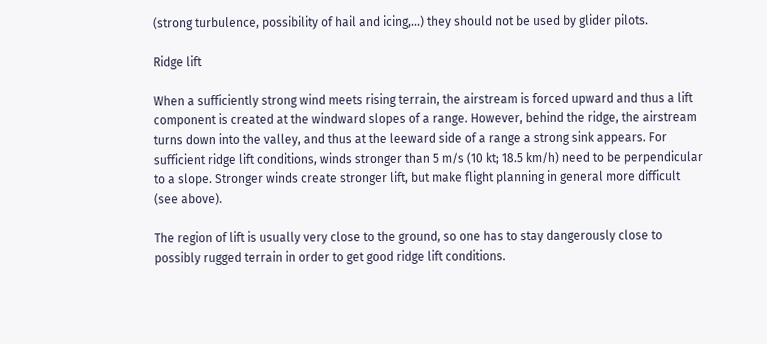(strong turbulence, possibility of hail and icing,...) they should not be used by glider pilots.

Ridge lift

When a sufficiently strong wind meets rising terrain, the airstream is forced upward and thus a lift component is created at the windward slopes of a range. However, behind the ridge, the airstream turns down into the valley, and thus at the leeward side of a range a strong sink appears. For sufficient ridge lift conditions, winds stronger than 5 m/s (10 kt; 18.5 km/h) need to be perpendicular to a slope. Stronger winds create stronger lift, but make flight planning in general more difficult (see above).

The region of lift is usually very close to the ground, so one has to stay dangerously close to possibly rugged terrain in order to get good ridge lift conditions.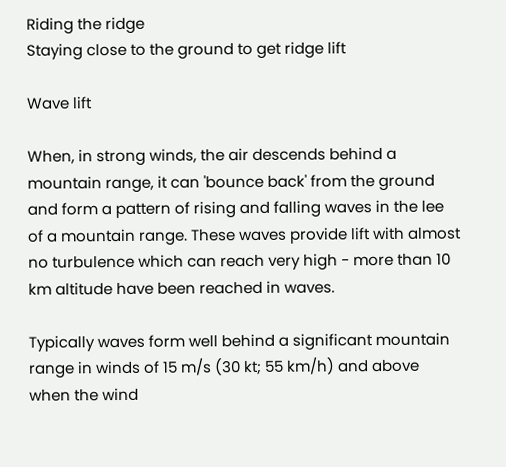Riding the ridge
Staying close to the ground to get ridge lift

Wave lift

When, in strong winds, the air descends behind a mountain range, it can 'bounce back' from the ground and form a pattern of rising and falling waves in the lee of a mountain range. These waves provide lift with almost no turbulence which can reach very high - more than 10 km altitude have been reached in waves.

Typically waves form well behind a significant mountain range in winds of 15 m/s (30 kt; 55 km/h) and above when the wind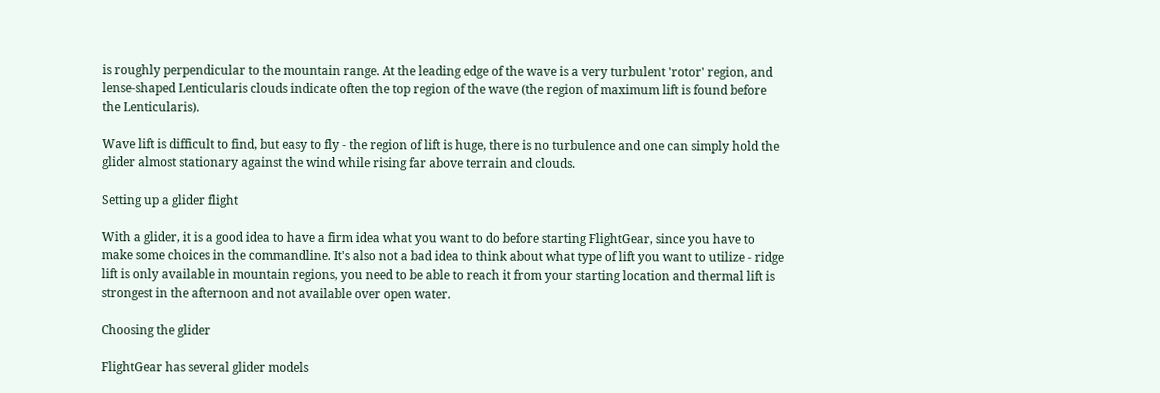is roughly perpendicular to the mountain range. At the leading edge of the wave is a very turbulent 'rotor' region, and lense-shaped Lenticularis clouds indicate often the top region of the wave (the region of maximum lift is found before the Lenticularis).

Wave lift is difficult to find, but easy to fly - the region of lift is huge, there is no turbulence and one can simply hold the glider almost stationary against the wind while rising far above terrain and clouds.

Setting up a glider flight

With a glider, it is a good idea to have a firm idea what you want to do before starting FlightGear, since you have to make some choices in the commandline. It's also not a bad idea to think about what type of lift you want to utilize - ridge lift is only available in mountain regions, you need to be able to reach it from your starting location and thermal lift is strongest in the afternoon and not available over open water.

Choosing the glider

FlightGear has several glider models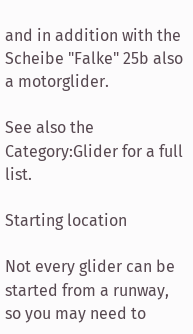and in addition with the Scheibe "Falke" 25b also a motorglider.

See also the Category:Glider for a full list.

Starting location

Not every glider can be started from a runway, so you may need to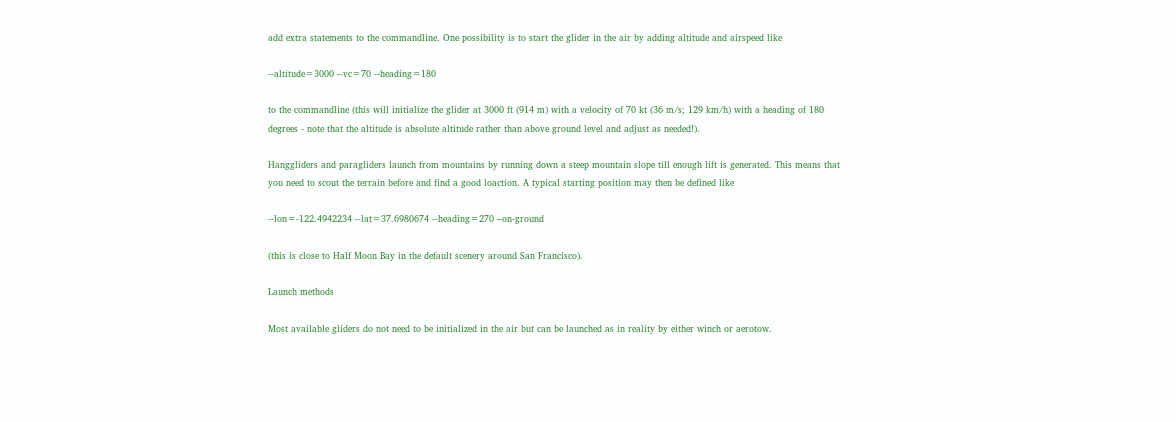add extra statements to the commandline. One possibility is to start the glider in the air by adding altitude and airspeed like

--altitude=3000 --vc=70 --heading=180

to the commandline (this will initialize the glider at 3000 ft (914 m) with a velocity of 70 kt (36 m/s; 129 km/h) with a heading of 180 degrees - note that the altitude is absolute altitude rather than above ground level and adjust as needed!).

Hanggliders and paragliders launch from mountains by running down a steep mountain slope till enough lift is generated. This means that you need to scout the terrain before and find a good loaction. A typical starting position may then be defined like

--lon=-122.4942234 --lat=37.6980674 --heading=270 –on-ground

(this is close to Half Moon Bay in the default scenery around San Francisco).

Launch methods

Most available gliders do not need to be initialized in the air but can be launched as in reality by either winch or aerotow.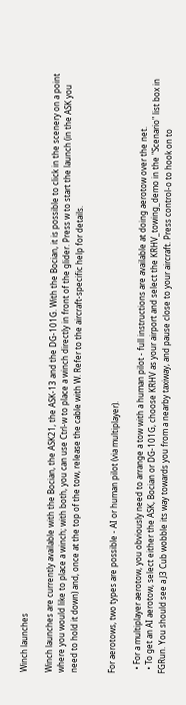Winch launches

Winch launches are currently available with the Bocian, the ASK21, the ASK-13 and the DG-101G. With the Bocian, it is possible to click in the scenery on a point where you would like to place a winch; with both, you can use Ctrl-w to place a winch directly in front of the glider. Press w to start the launch (in the ASK you need to hold it down) and, once at the top of the tow, release the cable with W. Refer to the aircraft-specific help for details.


For aerotows, two types are possible - AI or human pilot (via multiplayer).

  • For a multiplayer aerotow, you obviously need to arrange a tow with a human pilot - full instructions are available at doing aerotow over the net.
  • To get an AI aerotow, select either the ASK, Bocian or DG-101G, choose KRHV as your airport and select the KRHV_towing_demo in the "Scenario" list box in FGRun. You should see a J3 Cub wobble its way towards you from a nearby taxiway, and pause close to your aircraft. Press control-o to hook on to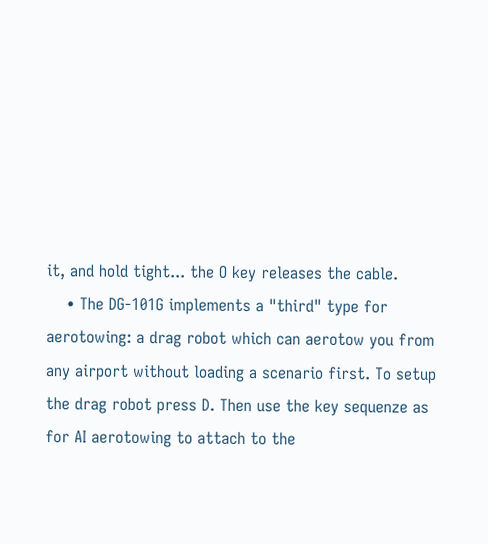it, and hold tight... the O key releases the cable.
    • The DG-101G implements a "third" type for aerotowing: a drag robot which can aerotow you from any airport without loading a scenario first. To setup the drag robot press D. Then use the key sequenze as for AI aerotowing to attach to the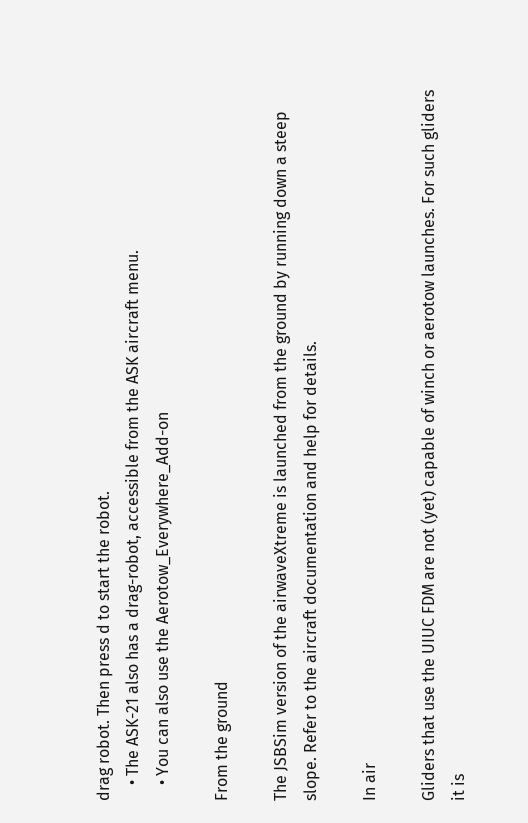drag robot. Then press d to start the robot.
    • The ASK-21 also has a drag-robot, accessible from the ASK aircraft menu.
    • You can also use the Aerotow_Everywhere_Add-on

From the ground

The JSBSim version of the airwaveXtreme is launched from the ground by running down a steep slope. Refer to the aircraft documentation and help for details.

In air

Gliders that use the UIUC FDM are not (yet) capable of winch or aerotow launches. For such gliders it is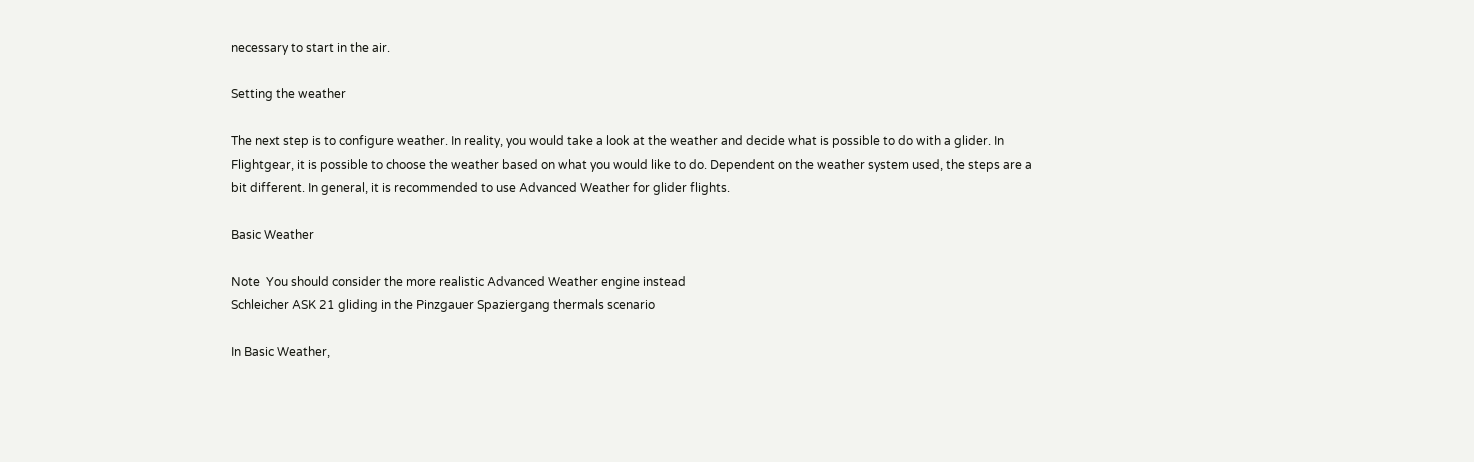necessary to start in the air.

Setting the weather

The next step is to configure weather. In reality, you would take a look at the weather and decide what is possible to do with a glider. In Flightgear, it is possible to choose the weather based on what you would like to do. Dependent on the weather system used, the steps are a bit different. In general, it is recommended to use Advanced Weather for glider flights.

Basic Weather

Note  You should consider the more realistic Advanced Weather engine instead
Schleicher ASK 21 gliding in the Pinzgauer Spaziergang thermals scenario

In Basic Weather,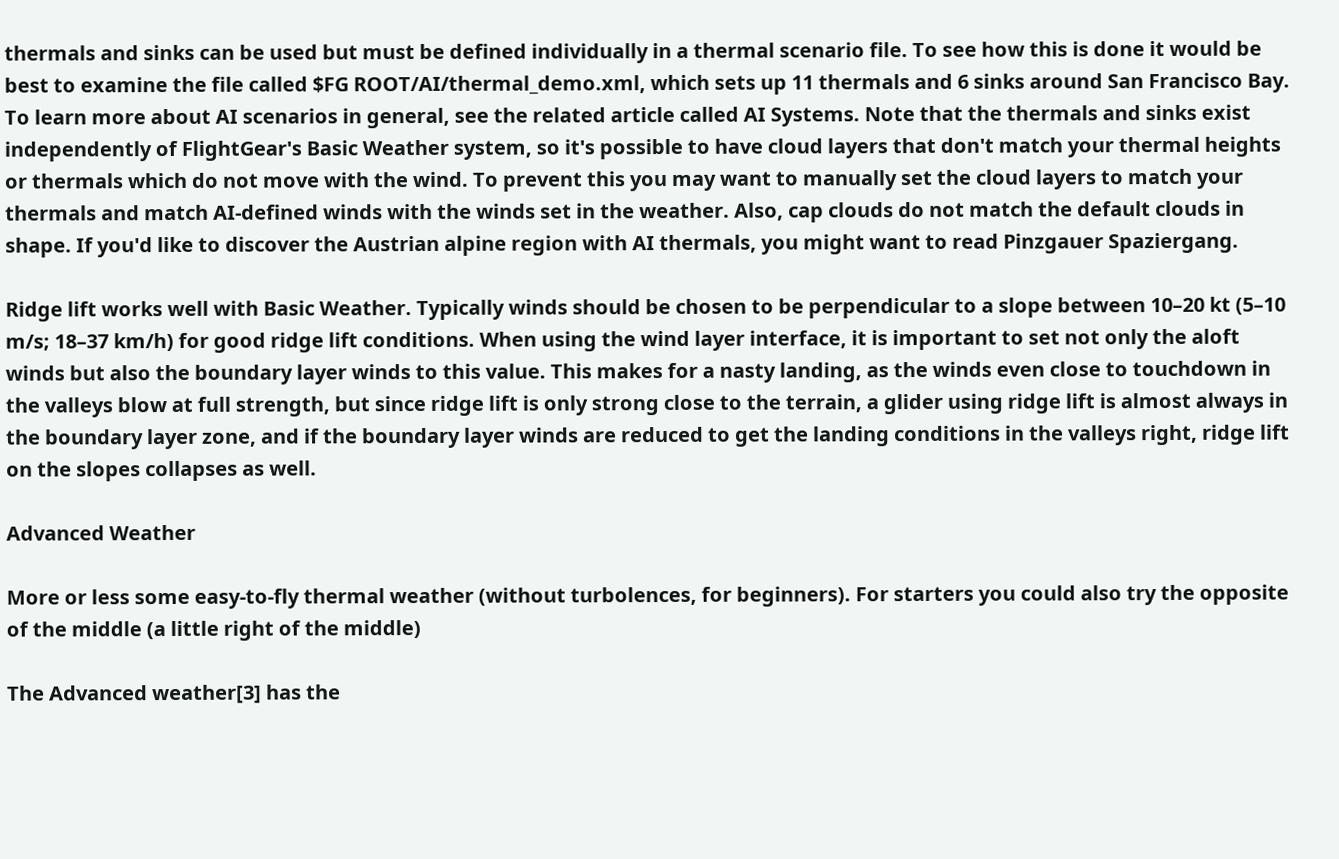thermals and sinks can be used but must be defined individually in a thermal scenario file. To see how this is done it would be best to examine the file called $FG ROOT/AI/thermal_demo.xml, which sets up 11 thermals and 6 sinks around San Francisco Bay. To learn more about AI scenarios in general, see the related article called AI Systems. Note that the thermals and sinks exist independently of FlightGear's Basic Weather system, so it's possible to have cloud layers that don't match your thermal heights or thermals which do not move with the wind. To prevent this you may want to manually set the cloud layers to match your thermals and match AI-defined winds with the winds set in the weather. Also, cap clouds do not match the default clouds in shape. If you'd like to discover the Austrian alpine region with AI thermals, you might want to read Pinzgauer Spaziergang.

Ridge lift works well with Basic Weather. Typically winds should be chosen to be perpendicular to a slope between 10–20 kt (5–10 m/s; 18–37 km/h) for good ridge lift conditions. When using the wind layer interface, it is important to set not only the aloft winds but also the boundary layer winds to this value. This makes for a nasty landing, as the winds even close to touchdown in the valleys blow at full strength, but since ridge lift is only strong close to the terrain, a glider using ridge lift is almost always in the boundary layer zone, and if the boundary layer winds are reduced to get the landing conditions in the valleys right, ridge lift on the slopes collapses as well.

Advanced Weather

More or less some easy-to-fly thermal weather (without turbolences, for beginners). For starters you could also try the opposite of the middle (a little right of the middle)

The Advanced weather[3] has the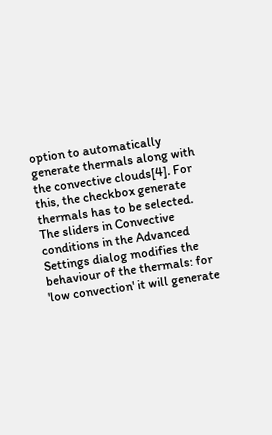option to automatically generate thermals along with the convective clouds[4]. For this, the checkbox generate thermals has to be selected. The sliders in Convective conditions in the Advanced Settings dialog modifies the behaviour of the thermals: for 'low convection' it will generate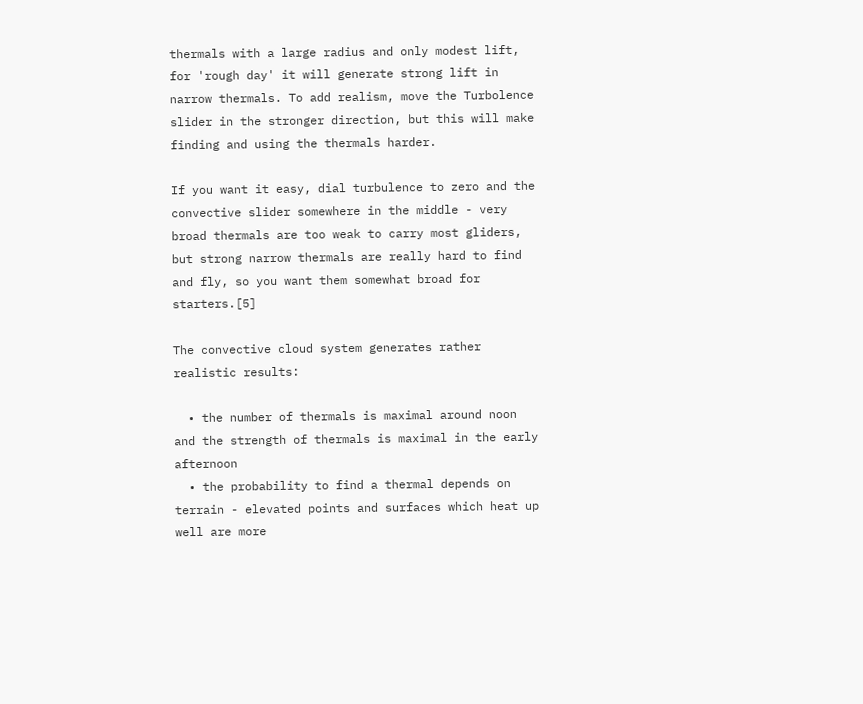thermals with a large radius and only modest lift, for 'rough day' it will generate strong lift in narrow thermals. To add realism, move the Turbolence slider in the stronger direction, but this will make finding and using the thermals harder.

If you want it easy, dial turbulence to zero and the convective slider somewhere in the middle - very broad thermals are too weak to carry most gliders, but strong narrow thermals are really hard to find and fly, so you want them somewhat broad for starters.[5]

The convective cloud system generates rather realistic results:

  • the number of thermals is maximal around noon and the strength of thermals is maximal in the early afternoon
  • the probability to find a thermal depends on terrain - elevated points and surfaces which heat up well are more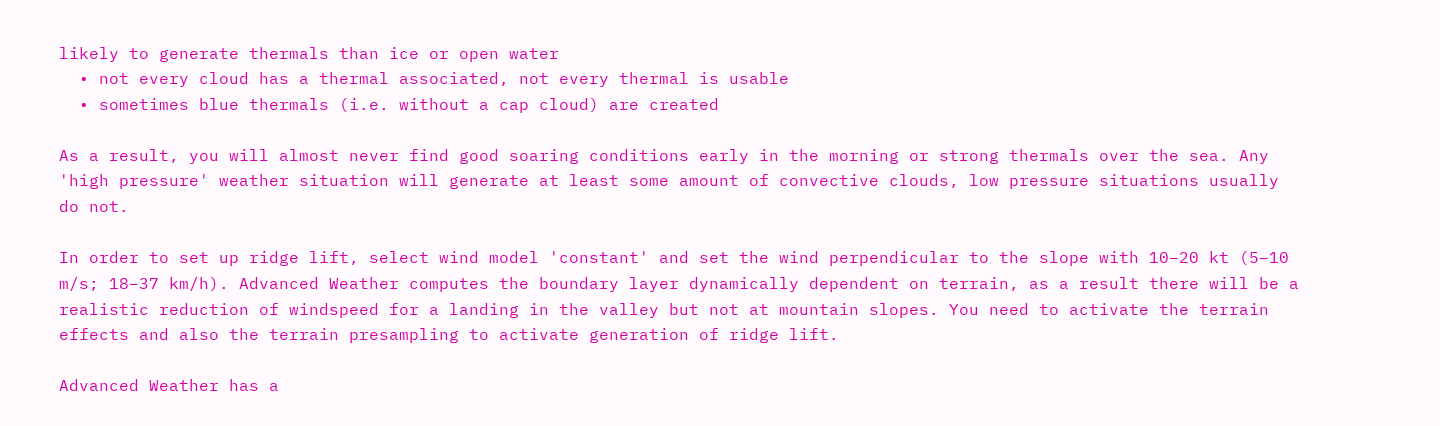likely to generate thermals than ice or open water
  • not every cloud has a thermal associated, not every thermal is usable
  • sometimes blue thermals (i.e. without a cap cloud) are created

As a result, you will almost never find good soaring conditions early in the morning or strong thermals over the sea. Any 'high pressure' weather situation will generate at least some amount of convective clouds, low pressure situations usually do not.

In order to set up ridge lift, select wind model 'constant' and set the wind perpendicular to the slope with 10–20 kt (5–10 m/s; 18–37 km/h). Advanced Weather computes the boundary layer dynamically dependent on terrain, as a result there will be a realistic reduction of windspeed for a landing in the valley but not at mountain slopes. You need to activate the terrain effects and also the terrain presampling to activate generation of ridge lift.

Advanced Weather has a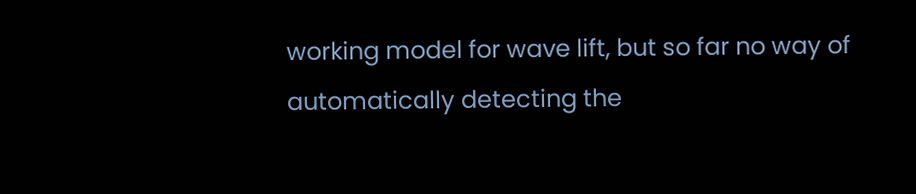working model for wave lift, but so far no way of automatically detecting the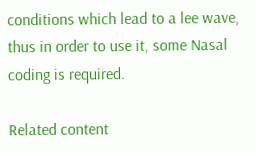conditions which lead to a lee wave, thus in order to use it, some Nasal coding is required.

Related content